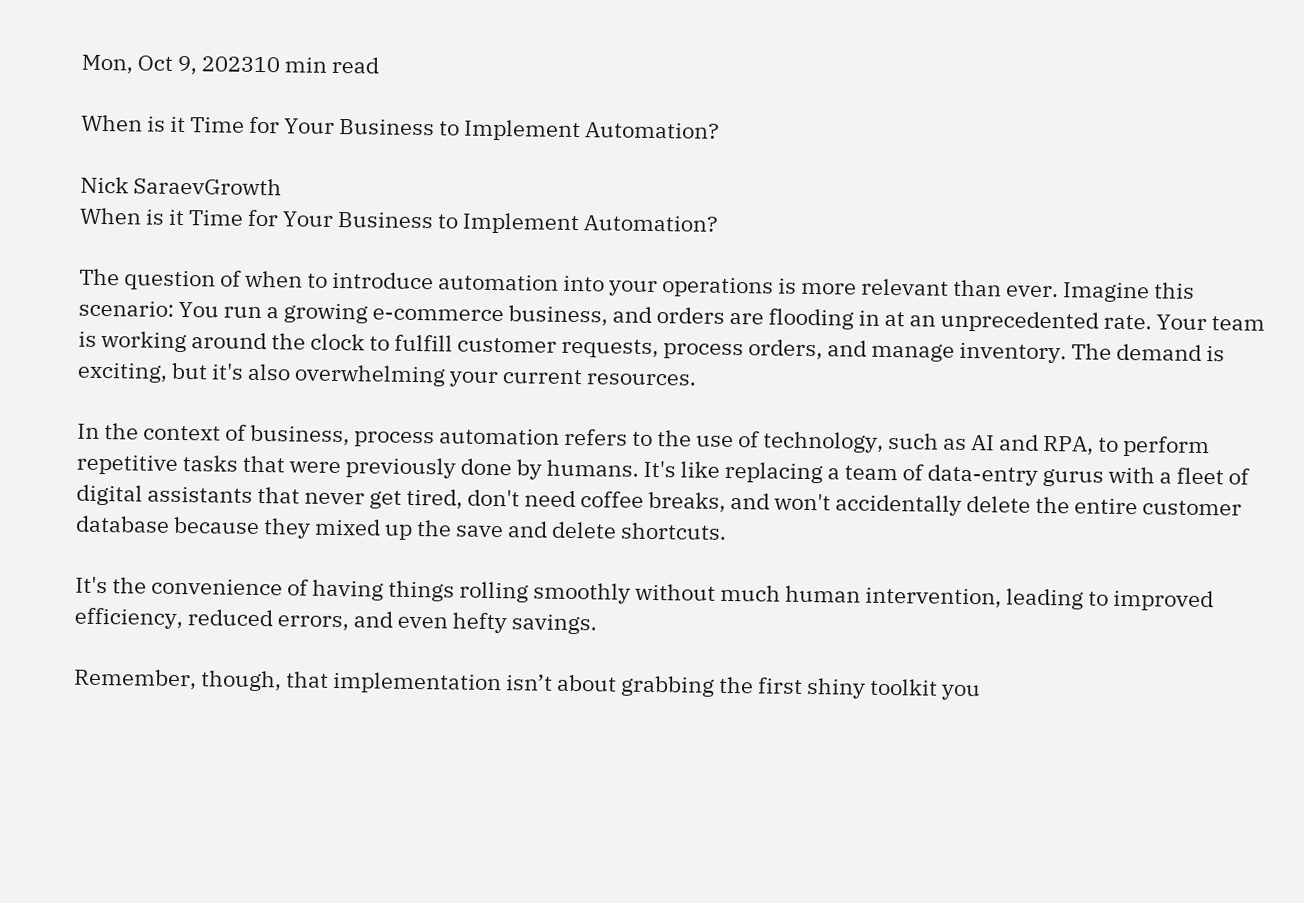Mon, Oct 9, 202310 min read

When is it Time for Your Business to Implement Automation?

Nick SaraevGrowth
When is it Time for Your Business to Implement Automation?

The question of when to introduce automation into your operations is more relevant than ever. Imagine this scenario: You run a growing e-commerce business, and orders are flooding in at an unprecedented rate. Your team is working around the clock to fulfill customer requests, process orders, and manage inventory. The demand is exciting, but it's also overwhelming your current resources.

In the context of business, process automation refers to the use of technology, such as AI and RPA, to perform repetitive tasks that were previously done by humans. It's like replacing a team of data-entry gurus with a fleet of digital assistants that never get tired, don't need coffee breaks, and won't accidentally delete the entire customer database because they mixed up the save and delete shortcuts.

It's the convenience of having things rolling smoothly without much human intervention, leading to improved efficiency, reduced errors, and even hefty savings.

Remember, though, that implementation isn’t about grabbing the first shiny toolkit you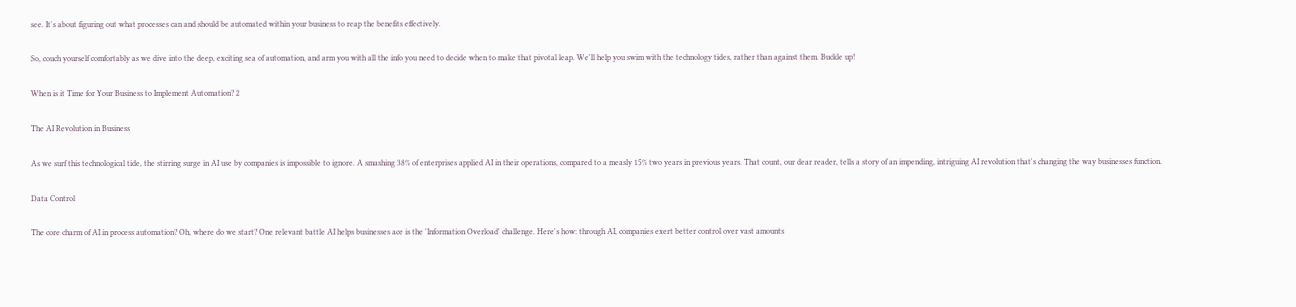see. It's about figuring out what processes can and should be automated within your business to reap the benefits effectively.

So, couch yourself comfortably as we dive into the deep, exciting sea of automation, and arm you with all the info you need to decide when to make that pivotal leap. We'll help you swim with the technology tides, rather than against them. Buckle up!

When is it Time for Your Business to Implement Automation? 2

The AI Revolution in Business

As we surf this technological tide, the stirring surge in AI use by companies is impossible to ignore. A smashing 38% of enterprises applied AI in their operations, compared to a measly 15% two years in previous years. That count, our dear reader, tells a story of an impending, intriguing AI revolution that's changing the way businesses function.

Data Control

The core charm of AI in process automation? Oh, where do we start? One relevant battle AI helps businesses ace is the 'Information Overload' challenge. Here's how: through AI, companies exert better control over vast amounts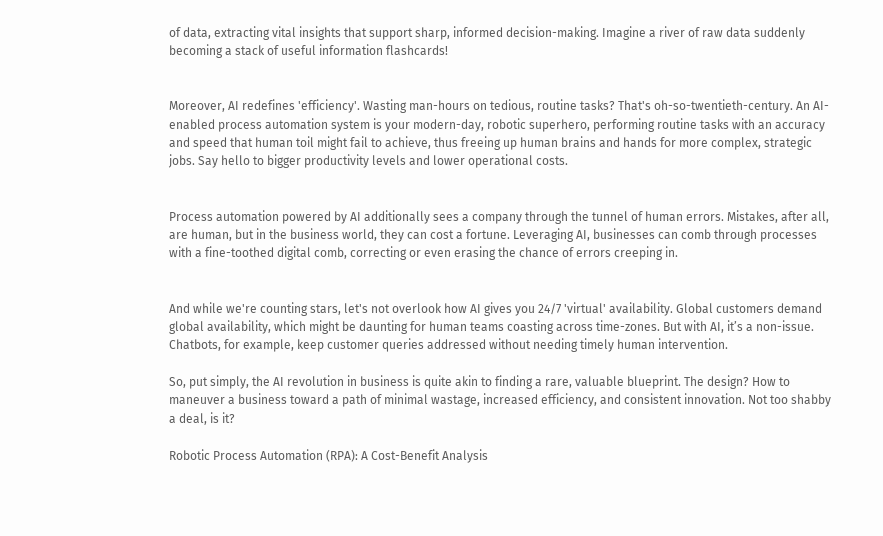of data, extracting vital insights that support sharp, informed decision-making. Imagine a river of raw data suddenly becoming a stack of useful information flashcards!


Moreover, AI redefines 'efficiency'. Wasting man-hours on tedious, routine tasks? That's oh-so-twentieth-century. An AI-enabled process automation system is your modern-day, robotic superhero, performing routine tasks with an accuracy and speed that human toil might fail to achieve, thus freeing up human brains and hands for more complex, strategic jobs. Say hello to bigger productivity levels and lower operational costs.


Process automation powered by AI additionally sees a company through the tunnel of human errors. Mistakes, after all, are human, but in the business world, they can cost a fortune. Leveraging AI, businesses can comb through processes with a fine-toothed digital comb, correcting or even erasing the chance of errors creeping in.


And while we're counting stars, let's not overlook how AI gives you 24/7 'virtual' availability. Global customers demand global availability, which might be daunting for human teams coasting across time-zones. But with AI, it’s a non-issue. Chatbots, for example, keep customer queries addressed without needing timely human intervention.

So, put simply, the AI revolution in business is quite akin to finding a rare, valuable blueprint. The design? How to maneuver a business toward a path of minimal wastage, increased efficiency, and consistent innovation. Not too shabby a deal, is it?

Robotic Process Automation (RPA): A Cost-Benefit Analysis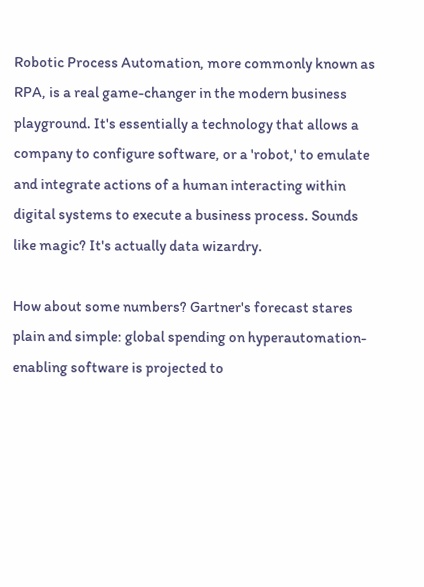Robotic Process Automation, more commonly known as RPA, is a real game-changer in the modern business playground. It's essentially a technology that allows a company to configure software, or a 'robot,' to emulate and integrate actions of a human interacting within digital systems to execute a business process. Sounds like magic? It's actually data wizardry.

How about some numbers? Gartner's forecast stares plain and simple: global spending on hyperautomation-enabling software is projected to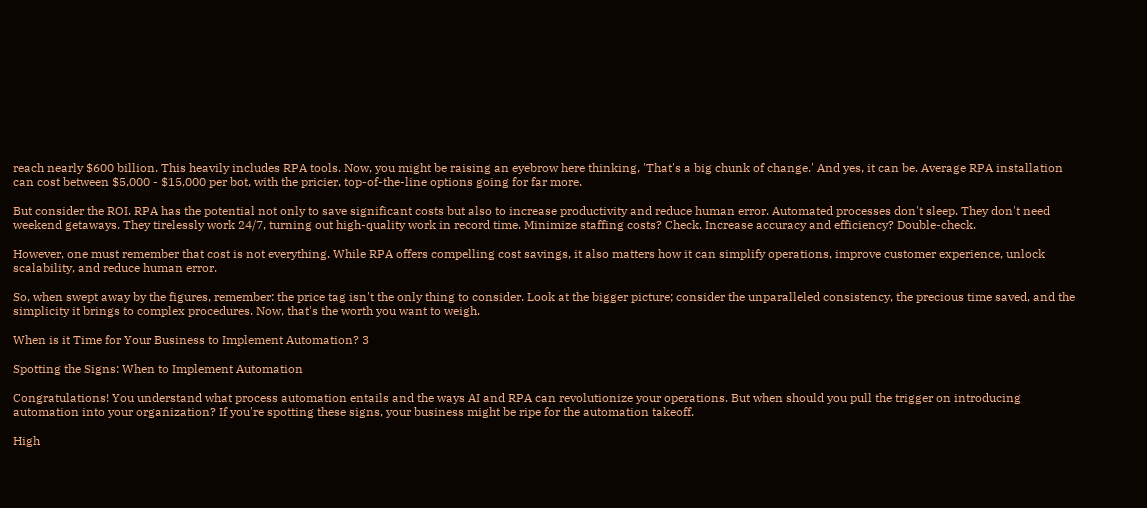reach nearly $600 billion. This heavily includes RPA tools. Now, you might be raising an eyebrow here thinking, 'That's a big chunk of change.' And yes, it can be. Average RPA installation can cost between $5,000 - $15,000 per bot, with the pricier, top-of-the-line options going for far more.

But consider the ROI. RPA has the potential not only to save significant costs but also to increase productivity and reduce human error. Automated processes don't sleep. They don't need weekend getaways. They tirelessly work 24/7, turning out high-quality work in record time. Minimize staffing costs? Check. Increase accuracy and efficiency? Double-check.

However, one must remember that cost is not everything. While RPA offers compelling cost savings, it also matters how it can simplify operations, improve customer experience, unlock scalability, and reduce human error.

So, when swept away by the figures, remember: the price tag isn't the only thing to consider. Look at the bigger picture; consider the unparalleled consistency, the precious time saved, and the simplicity it brings to complex procedures. Now, that's the worth you want to weigh.

When is it Time for Your Business to Implement Automation? 3

Spotting the Signs: When to Implement Automation

Congratulations! You understand what process automation entails and the ways AI and RPA can revolutionize your operations. But when should you pull the trigger on introducing automation into your organization? If you're spotting these signs, your business might be ripe for the automation takeoff.

High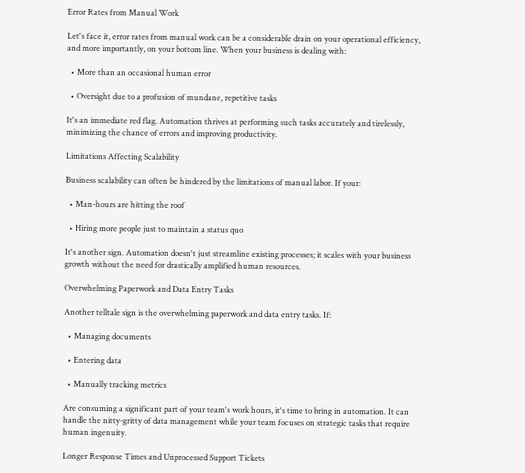Error Rates from Manual Work

Let's face it, error rates from manual work can be a considerable drain on your operational efficiency, and more importantly, on your bottom line. When your business is dealing with:

  • More than an occasional human error

  • Oversight due to a profusion of mundane, repetitive tasks

It's an immediate red flag. Automation thrives at performing such tasks accurately and tirelessly, minimizing the chance of errors and improving productivity.

Limitations Affecting Scalability

Business scalability can often be hindered by the limitations of manual labor. If your:

  • Man-hours are hitting the roof

  • Hiring more people just to maintain a status quo

It's another sign. Automation doesn't just streamline existing processes; it scales with your business growth without the need for drastically amplified human resources.

Overwhelming Paperwork and Data Entry Tasks

Another telltale sign is the overwhelming paperwork and data entry tasks. If:

  • Managing documents

  • Entering data

  • Manually tracking metrics

Are consuming a significant part of your team's work hours, it's time to bring in automation. It can handle the nitty-gritty of data management while your team focuses on strategic tasks that require human ingenuity.

Longer Response Times and Unprocessed Support Tickets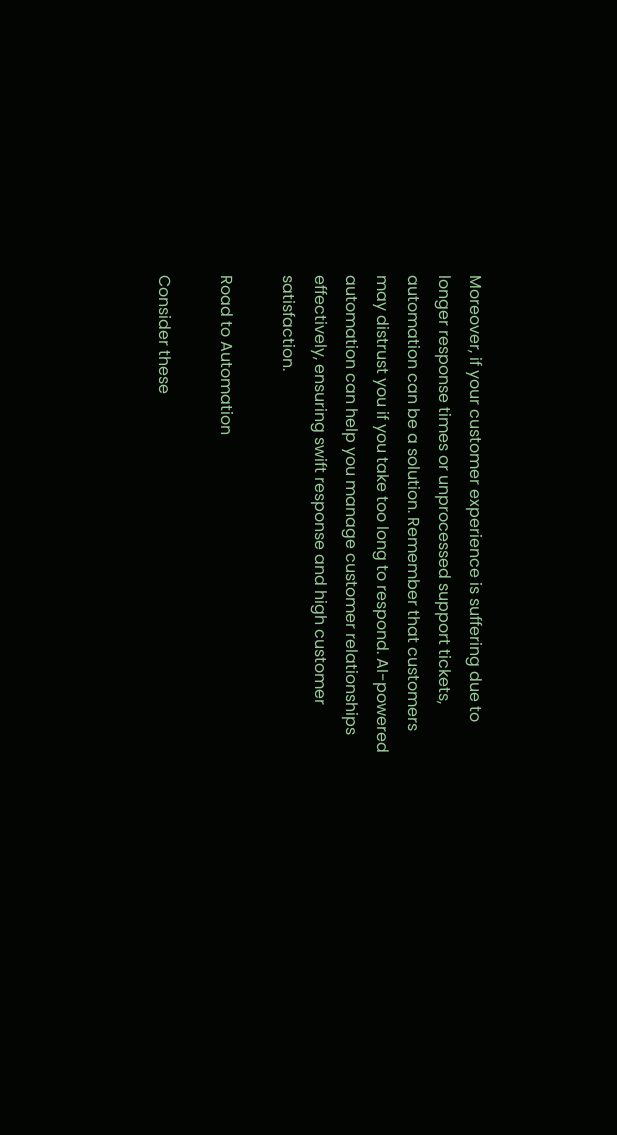Moreover, if your customer experience is suffering due to longer response times or unprocessed support tickets, automation can be a solution. Remember that customers may distrust you if you take too long to respond. AI-powered automation can help you manage customer relationships effectively, ensuring swift response and high customer satisfaction.

Road to Automation

Consider these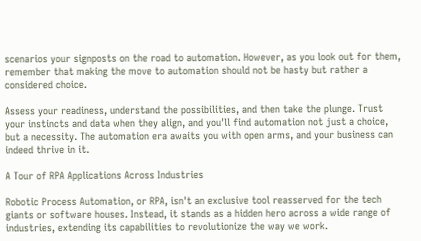scenarios your signposts on the road to automation. However, as you look out for them, remember that making the move to automation should not be hasty but rather a considered choice.

Assess your readiness, understand the possibilities, and then take the plunge. Trust your instincts and data when they align, and you'll find automation not just a choice, but a necessity. The automation era awaits you with open arms, and your business can indeed thrive in it.

A Tour of RPA Applications Across Industries

Robotic Process Automation, or RPA, isn't an exclusive tool reasserved for the tech giants or software houses. Instead, it stands as a hidden hero across a wide range of industries, extending its capabilities to revolutionize the way we work.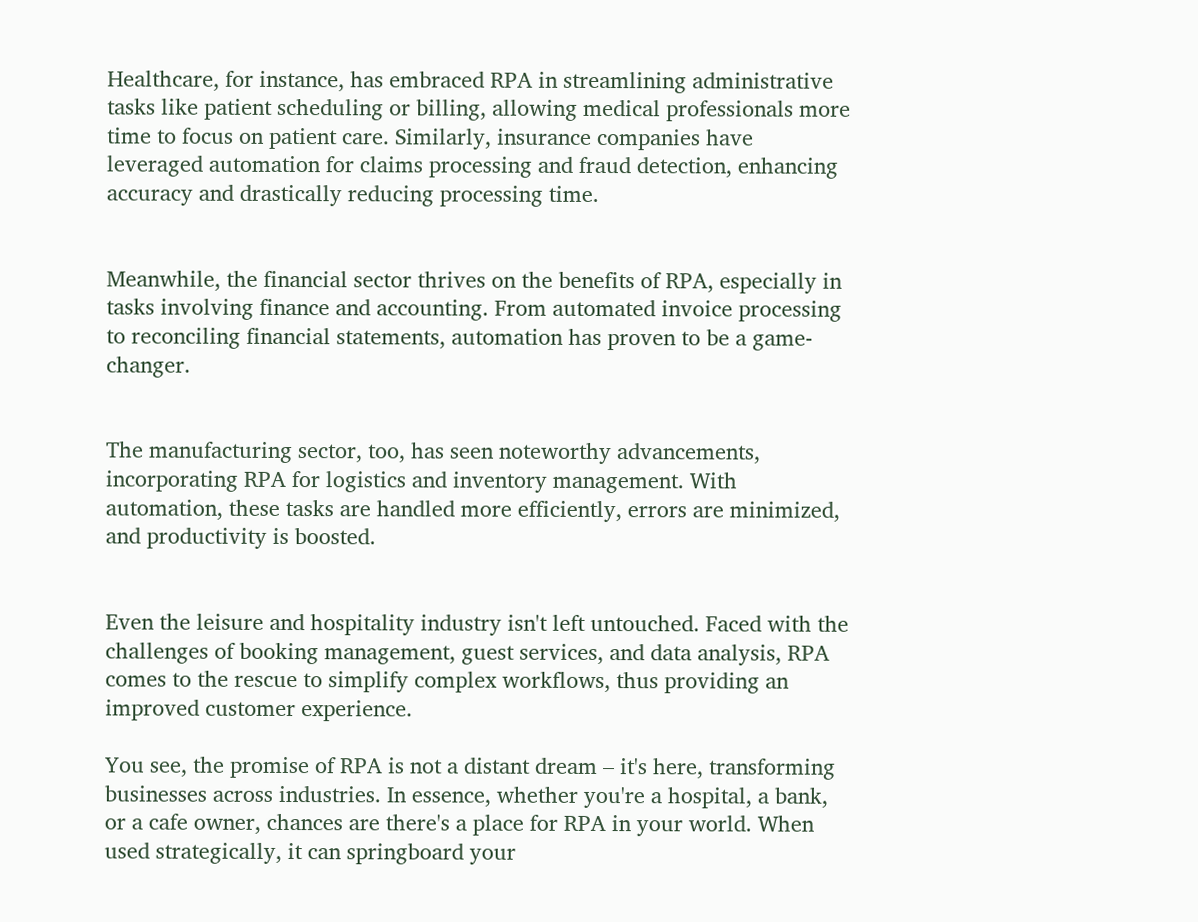Healthcare, for instance, has embraced RPA in streamlining administrative tasks like patient scheduling or billing, allowing medical professionals more time to focus on patient care. Similarly, insurance companies have leveraged automation for claims processing and fraud detection, enhancing accuracy and drastically reducing processing time.


Meanwhile, the financial sector thrives on the benefits of RPA, especially in tasks involving finance and accounting. From automated invoice processing to reconciling financial statements, automation has proven to be a game-changer.


The manufacturing sector, too, has seen noteworthy advancements, incorporating RPA for logistics and inventory management. With automation, these tasks are handled more efficiently, errors are minimized, and productivity is boosted.


Even the leisure and hospitality industry isn't left untouched. Faced with the challenges of booking management, guest services, and data analysis, RPA comes to the rescue to simplify complex workflows, thus providing an improved customer experience.

You see, the promise of RPA is not a distant dream – it's here, transforming businesses across industries. In essence, whether you're a hospital, a bank, or a cafe owner, chances are there's a place for RPA in your world. When used strategically, it can springboard your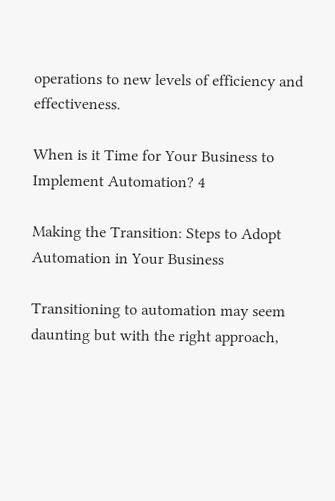operations to new levels of efficiency and effectiveness.

When is it Time for Your Business to Implement Automation? 4

Making the Transition: Steps to Adopt Automation in Your Business

Transitioning to automation may seem daunting but with the right approach,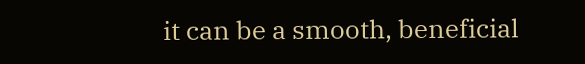it can be a smooth, beneficial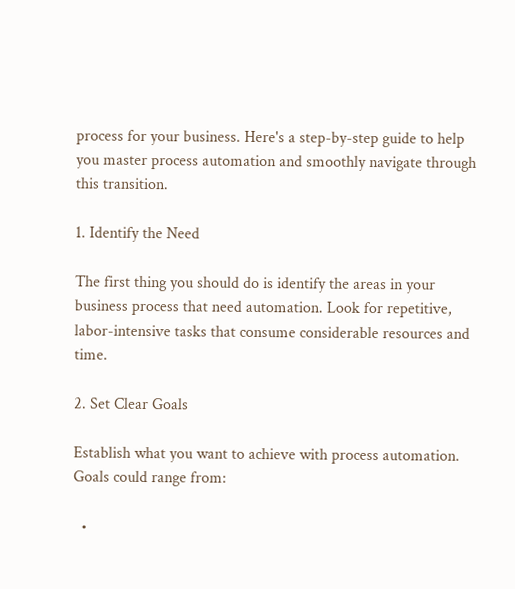process for your business. Here's a step-by-step guide to help you master process automation and smoothly navigate through this transition.

1. Identify the Need

The first thing you should do is identify the areas in your business process that need automation. Look for repetitive, labor-intensive tasks that consume considerable resources and time.

2. Set Clear Goals

Establish what you want to achieve with process automation. Goals could range from:

  •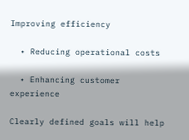Improving efficiency

  • Reducing operational costs

  • Enhancing customer experience

Clearly defined goals will help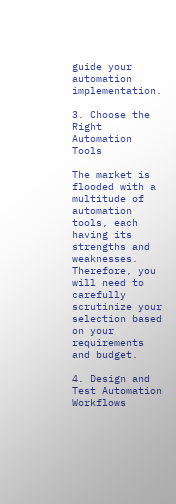guide your automation implementation.

3. Choose the Right Automation Tools

The market is flooded with a multitude of automation tools, each having its strengths and weaknesses. Therefore, you will need to carefully scrutinize your selection based on your requirements and budget.

4. Design and Test Automation Workflows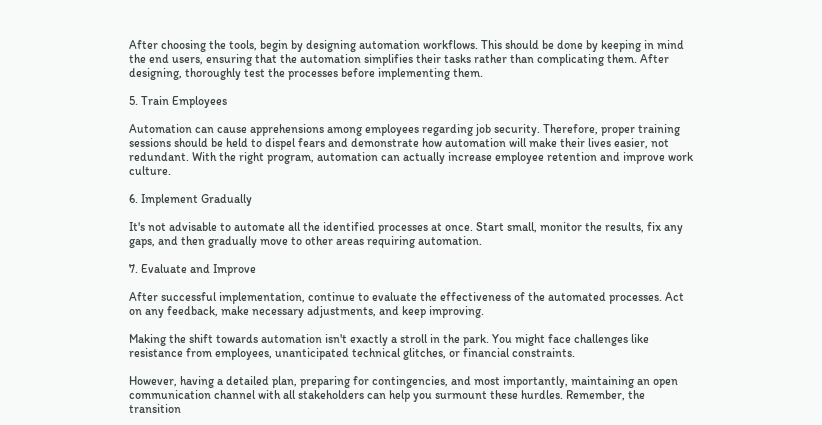After choosing the tools, begin by designing automation workflows. This should be done by keeping in mind the end users, ensuring that the automation simplifies their tasks rather than complicating them. After designing, thoroughly test the processes before implementing them.

5. Train Employees

Automation can cause apprehensions among employees regarding job security. Therefore, proper training sessions should be held to dispel fears and demonstrate how automation will make their lives easier, not redundant. With the right program, automation can actually increase employee retention and improve work culture.

6. Implement Gradually

It's not advisable to automate all the identified processes at once. Start small, monitor the results, fix any gaps, and then gradually move to other areas requiring automation.

7. Evaluate and Improve

After successful implementation, continue to evaluate the effectiveness of the automated processes. Act on any feedback, make necessary adjustments, and keep improving.

Making the shift towards automation isn't exactly a stroll in the park. You might face challenges like resistance from employees, unanticipated technical glitches, or financial constraints.

However, having a detailed plan, preparing for contingencies, and most importantly, maintaining an open communication channel with all stakeholders can help you surmount these hurdles. Remember, the transition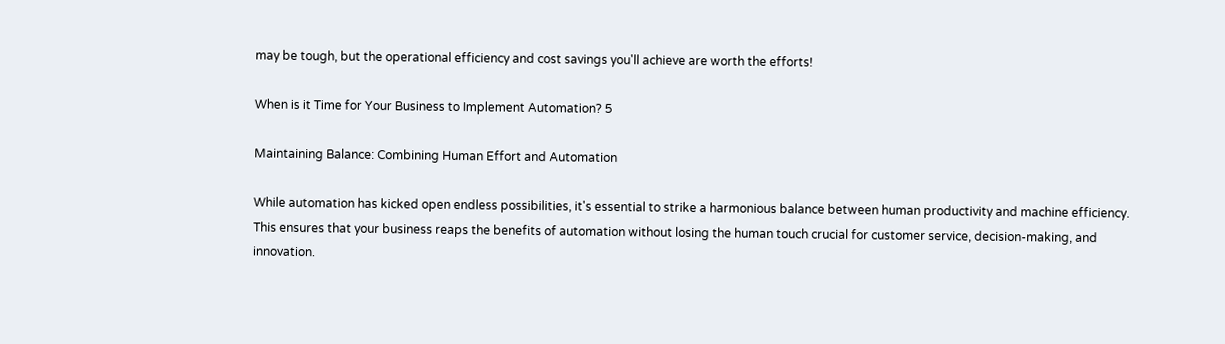may be tough, but the operational efficiency and cost savings you'll achieve are worth the efforts!

When is it Time for Your Business to Implement Automation? 5

Maintaining Balance: Combining Human Effort and Automation

While automation has kicked open endless possibilities, it's essential to strike a harmonious balance between human productivity and machine efficiency. This ensures that your business reaps the benefits of automation without losing the human touch crucial for customer service, decision-making, and innovation.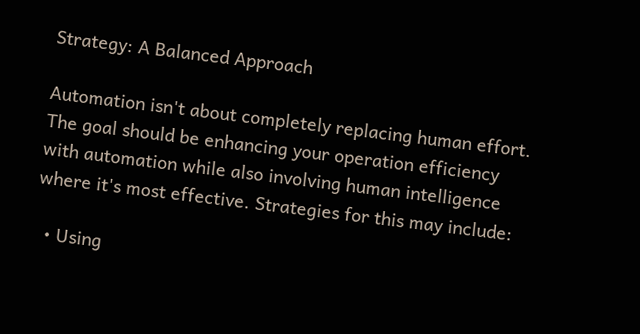Strategy: A Balanced Approach

Automation isn't about completely replacing human effort. The goal should be enhancing your operation efficiency with automation while also involving human intelligence where it's most effective. Strategies for this may include:

  • Using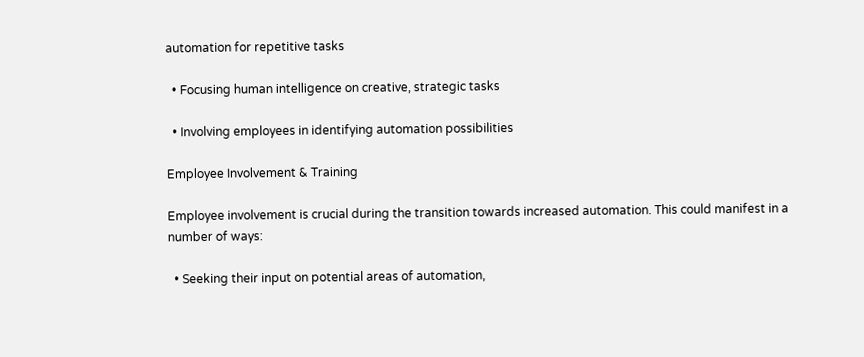automation for repetitive tasks

  • Focusing human intelligence on creative, strategic tasks

  • Involving employees in identifying automation possibilities

Employee Involvement & Training

Employee involvement is crucial during the transition towards increased automation. This could manifest in a number of ways:

  • Seeking their input on potential areas of automation,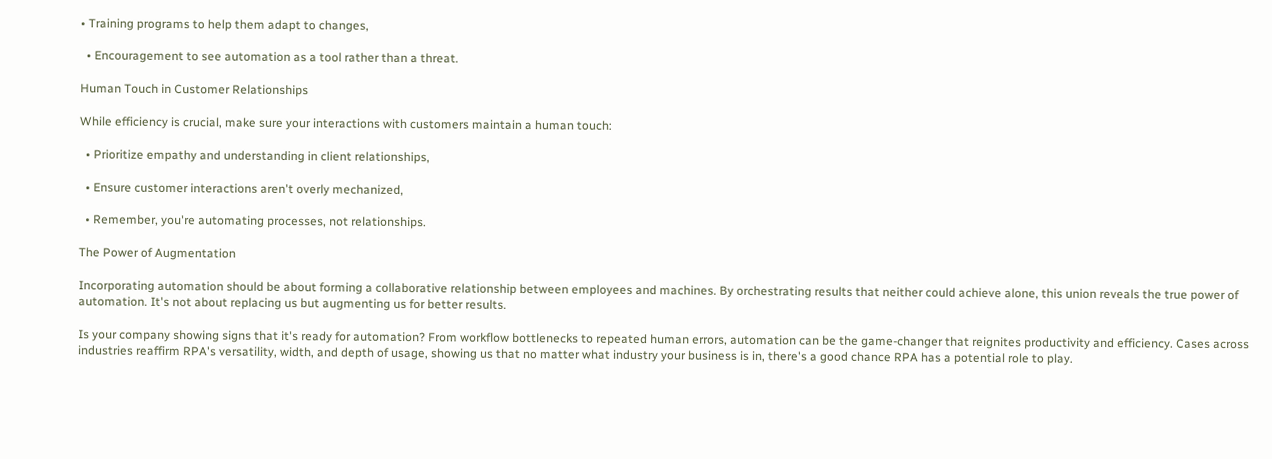• Training programs to help them adapt to changes,

  • Encouragement to see automation as a tool rather than a threat.

Human Touch in Customer Relationships

While efficiency is crucial, make sure your interactions with customers maintain a human touch:

  • Prioritize empathy and understanding in client relationships,

  • Ensure customer interactions aren't overly mechanized,

  • Remember, you're automating processes, not relationships.

The Power of Augmentation

Incorporating automation should be about forming a collaborative relationship between employees and machines. By orchestrating results that neither could achieve alone, this union reveals the true power of automation. It's not about replacing us but augmenting us for better results.

Is your company showing signs that it's ready for automation? From workflow bottlenecks to repeated human errors, automation can be the game-changer that reignites productivity and efficiency. Cases across industries reaffirm RPA's versatility, width, and depth of usage, showing us that no matter what industry your business is in, there's a good chance RPA has a potential role to play.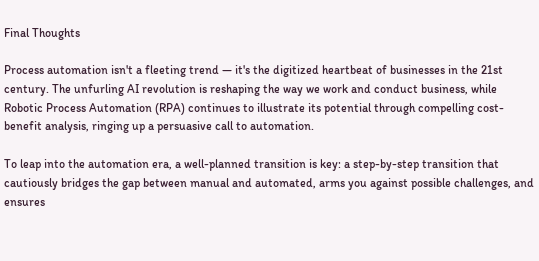Final Thoughts

Process automation isn't a fleeting trend — it's the digitized heartbeat of businesses in the 21st century. The unfurling AI revolution is reshaping the way we work and conduct business, while Robotic Process Automation (RPA) continues to illustrate its potential through compelling cost-benefit analysis, ringing up a persuasive call to automation.

To leap into the automation era, a well-planned transition is key: a step-by-step transition that cautiously bridges the gap between manual and automated, arms you against possible challenges, and ensures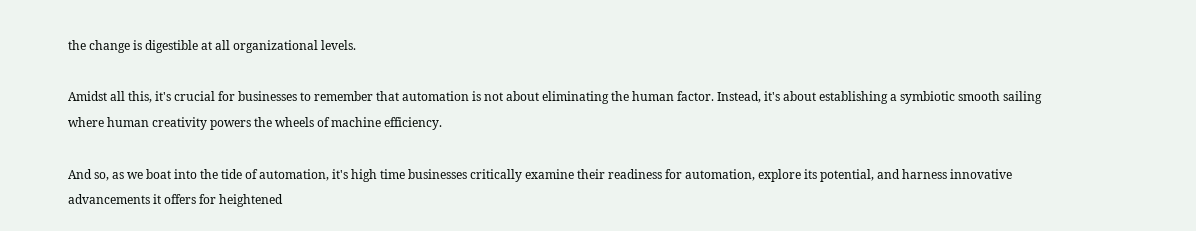the change is digestible at all organizational levels.

Amidst all this, it's crucial for businesses to remember that automation is not about eliminating the human factor. Instead, it's about establishing a symbiotic smooth sailing where human creativity powers the wheels of machine efficiency.

And so, as we boat into the tide of automation, it's high time businesses critically examine their readiness for automation, explore its potential, and harness innovative advancements it offers for heightened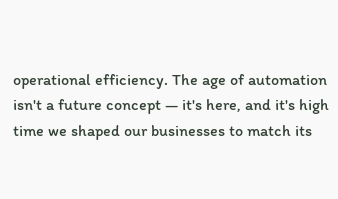operational efficiency. The age of automation isn't a future concept — it's here, and it's high time we shaped our businesses to match its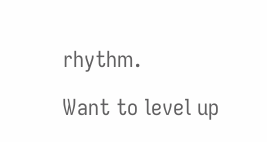rhythm.

Want to level up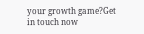your growth game?Get in touch now